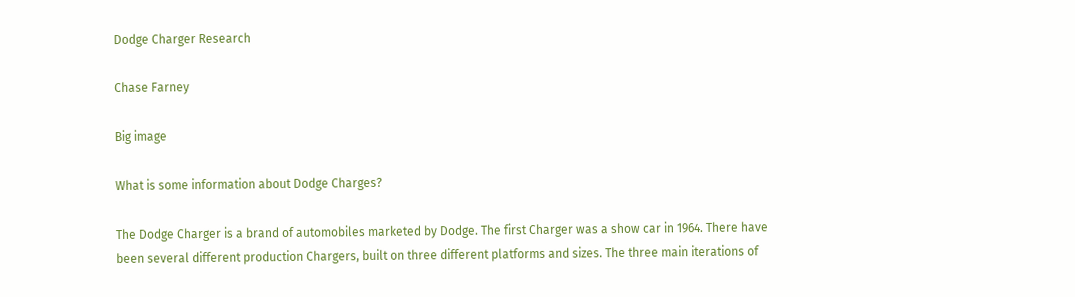Dodge Charger Research

Chase Farney

Big image

What is some information about Dodge Charges?

The Dodge Charger is a brand of automobiles marketed by Dodge. The first Charger was a show car in 1964. There have been several different production Chargers, built on three different platforms and sizes. The three main iterations of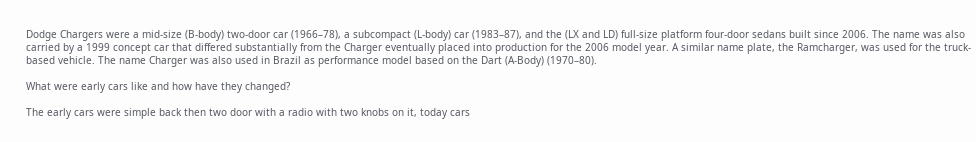Dodge Chargers were a mid-size (B-body) two-door car (1966–78), a subcompact (L-body) car (1983–87), and the (LX and LD) full-size platform four-door sedans built since 2006. The name was also carried by a 1999 concept car that differed substantially from the Charger eventually placed into production for the 2006 model year. A similar name plate, the Ramcharger, was used for the truck-based vehicle. The name Charger was also used in Brazil as performance model based on the Dart (A-Body) (1970–80).

What were early cars like and how have they changed?

The early cars were simple back then two door with a radio with two knobs on it, today cars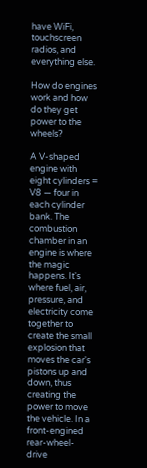have WiFi, touchscreen radios, and everything else.

How do engines work and how do they get power to the wheels?

A V-shaped engine with eight cylinders = V8 — four in each cylinder bank. The combustion chamber in an engine is where the magic happens. It's where fuel, air, pressure, and electricity come together to create the small explosion that moves the car's pistons up and down, thus creating the power to move the vehicle. In a front-engined rear-wheel-drive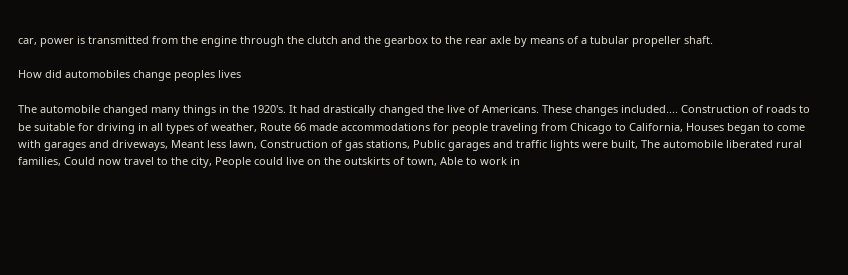car, power is transmitted from the engine through the clutch and the gearbox to the rear axle by means of a tubular propeller shaft.

How did automobiles change peoples lives

The automobile changed many things in the 1920's. It had drastically changed the live of Americans. These changes included.... Construction of roads to be suitable for driving in all types of weather, Route 66 made accommodations for people traveling from Chicago to California, Houses began to come with garages and driveways, Meant less lawn, Construction of gas stations, Public garages and traffic lights were built, The automobile liberated rural families, Could now travel to the city, People could live on the outskirts of town, Able to work in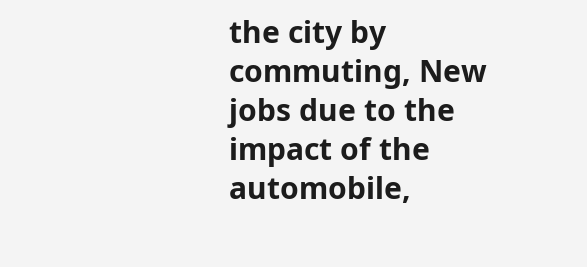the city by commuting, New jobs due to the impact of the automobile,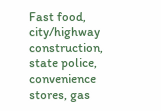Fast food, city/highway construction, state police, convenience stores, gas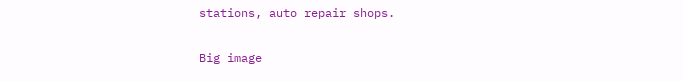stations, auto repair shops.

Big image